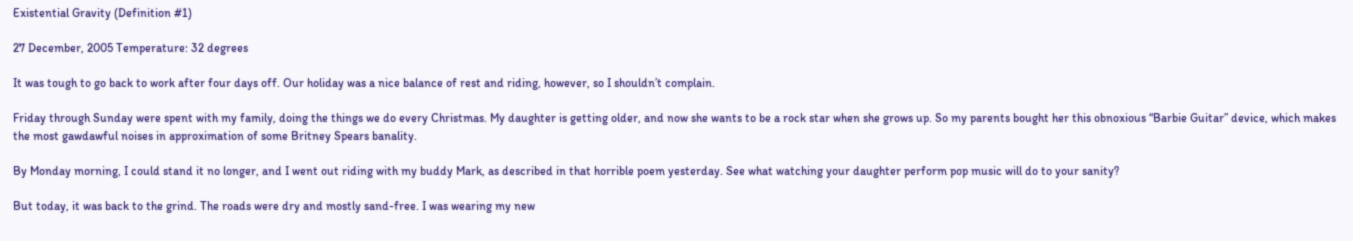Existential Gravity (Definition #1)

27 December, 2005 Temperature: 32 degrees

It was tough to go back to work after four days off. Our holiday was a nice balance of rest and riding, however, so I shouldn’t complain.

Friday through Sunday were spent with my family, doing the things we do every Christmas. My daughter is getting older, and now she wants to be a rock star when she grows up. So my parents bought her this obnoxious “Barbie Guitar” device, which makes the most gawdawful noises in approximation of some Britney Spears banality.

By Monday morning, I could stand it no longer, and I went out riding with my buddy Mark, as described in that horrible poem yesterday. See what watching your daughter perform pop music will do to your sanity?

But today, it was back to the grind. The roads were dry and mostly sand-free. I was wearing my new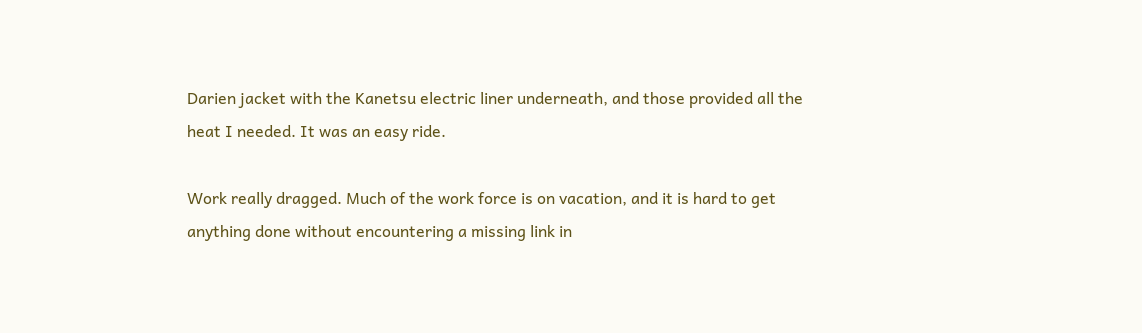Darien jacket with the Kanetsu electric liner underneath, and those provided all the heat I needed. It was an easy ride.

Work really dragged. Much of the work force is on vacation, and it is hard to get anything done without encountering a missing link in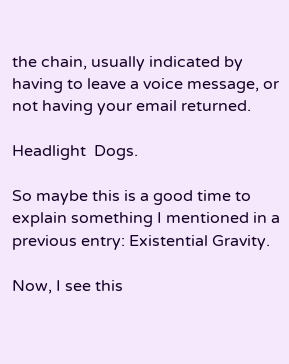the chain, usually indicated by having to leave a voice message, or not having your email returned.

Headlight  Dogs.

So maybe this is a good time to explain something I mentioned in a previous entry: Existential Gravity.

Now, I see this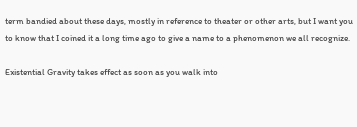term bandied about these days, mostly in reference to theater or other arts, but I want you to know that I coined it a long time ago to give a name to a phenomenon we all recognize.

Existential Gravity takes effect as soon as you walk into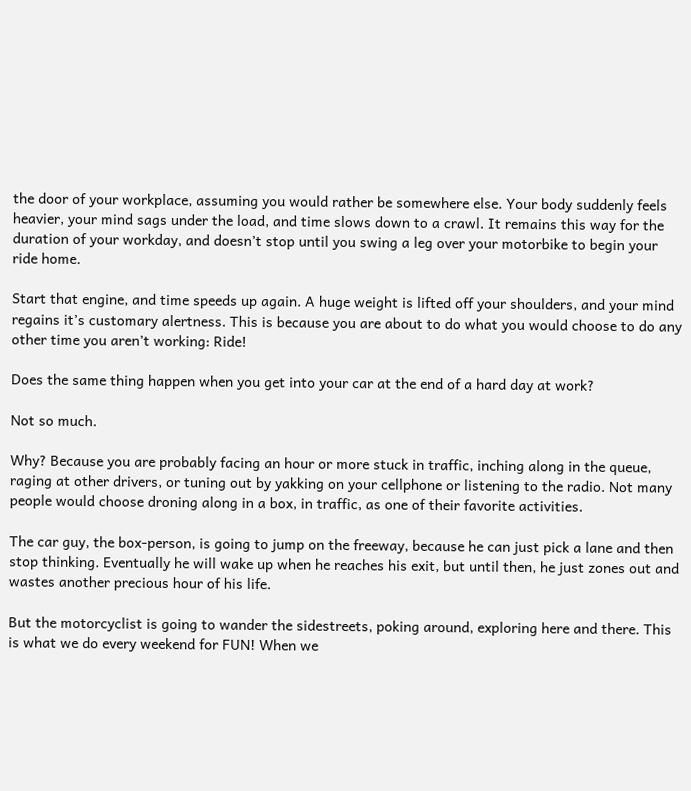the door of your workplace, assuming you would rather be somewhere else. Your body suddenly feels heavier, your mind sags under the load, and time slows down to a crawl. It remains this way for the duration of your workday, and doesn’t stop until you swing a leg over your motorbike to begin your ride home.

Start that engine, and time speeds up again. A huge weight is lifted off your shoulders, and your mind regains it’s customary alertness. This is because you are about to do what you would choose to do any other time you aren’t working: Ride!

Does the same thing happen when you get into your car at the end of a hard day at work?

Not so much.

Why? Because you are probably facing an hour or more stuck in traffic, inching along in the queue, raging at other drivers, or tuning out by yakking on your cellphone or listening to the radio. Not many people would choose droning along in a box, in traffic, as one of their favorite activities.

The car guy, the box-person, is going to jump on the freeway, because he can just pick a lane and then stop thinking. Eventually he will wake up when he reaches his exit, but until then, he just zones out and wastes another precious hour of his life.

But the motorcyclist is going to wander the sidestreets, poking around, exploring here and there. This is what we do every weekend for FUN! When we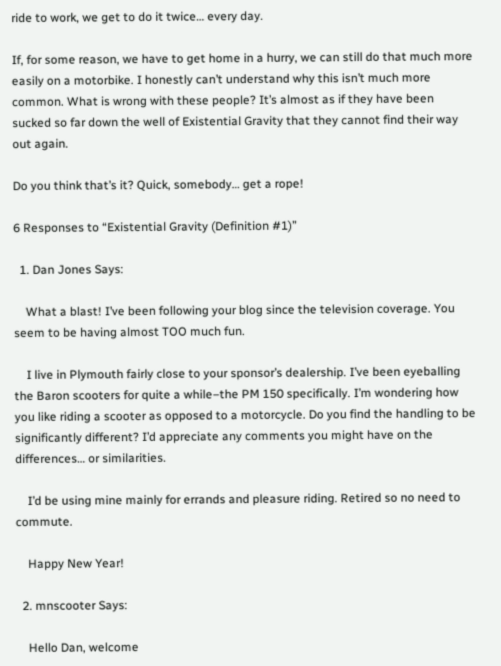ride to work, we get to do it twice… every day.

If, for some reason, we have to get home in a hurry, we can still do that much more easily on a motorbike. I honestly can’t understand why this isn’t much more common. What is wrong with these people? It’s almost as if they have been sucked so far down the well of Existential Gravity that they cannot find their way out again.

Do you think that’s it? Quick, somebody… get a rope!

6 Responses to “Existential Gravity (Definition #1)”

  1. Dan Jones Says:

    What a blast! I’ve been following your blog since the television coverage. You seem to be having almost TOO much fun.

    I live in Plymouth fairly close to your sponsor’s dealership. I’ve been eyeballing the Baron scooters for quite a while–the PM 150 specifically. I’m wondering how you like riding a scooter as opposed to a motorcycle. Do you find the handling to be significantly different? I’d appreciate any comments you might have on the differences… or similarities.

    I’d be using mine mainly for errands and pleasure riding. Retired so no need to commute.

    Happy New Year!

  2. mnscooter Says:

    Hello Dan, welcome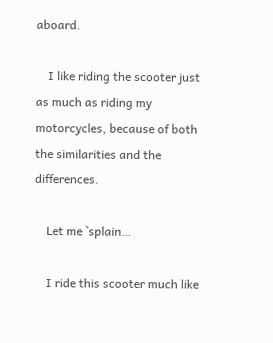aboard.

    I like riding the scooter just as much as riding my motorcycles, because of both the similarities and the differences.

    Let me `splain…

    I ride this scooter much like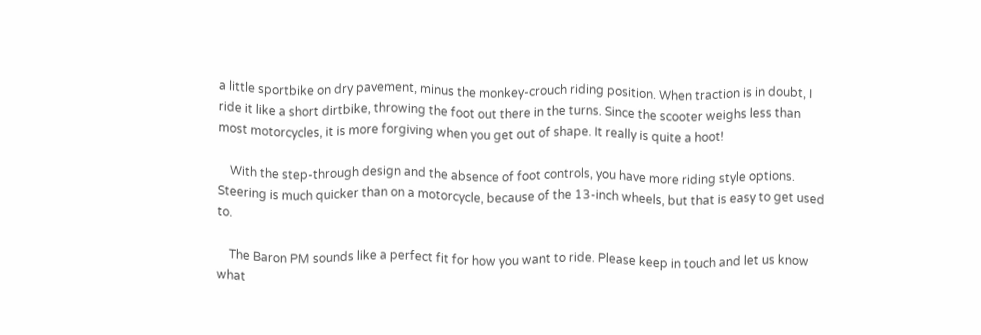a little sportbike on dry pavement, minus the monkey-crouch riding position. When traction is in doubt, I ride it like a short dirtbike, throwing the foot out there in the turns. Since the scooter weighs less than most motorcycles, it is more forgiving when you get out of shape. It really is quite a hoot!

    With the step-through design and the absence of foot controls, you have more riding style options. Steering is much quicker than on a motorcycle, because of the 13-inch wheels, but that is easy to get used to.

    The Baron PM sounds like a perfect fit for how you want to ride. Please keep in touch and let us know what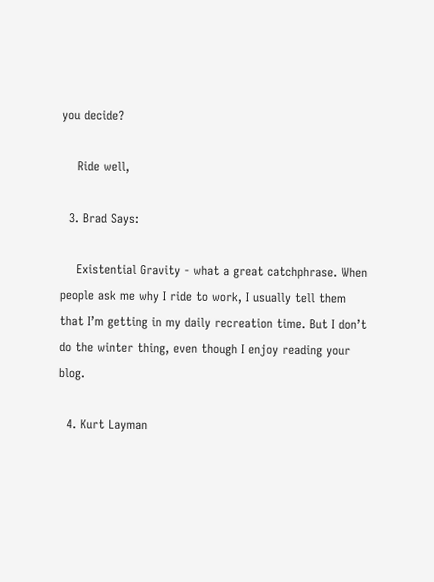you decide?

    Ride well,

  3. Brad Says:

    Existential Gravity - what a great catchphrase. When people ask me why I ride to work, I usually tell them that I’m getting in my daily recreation time. But I don’t do the winter thing, even though I enjoy reading your blog.

  4. Kurt Layman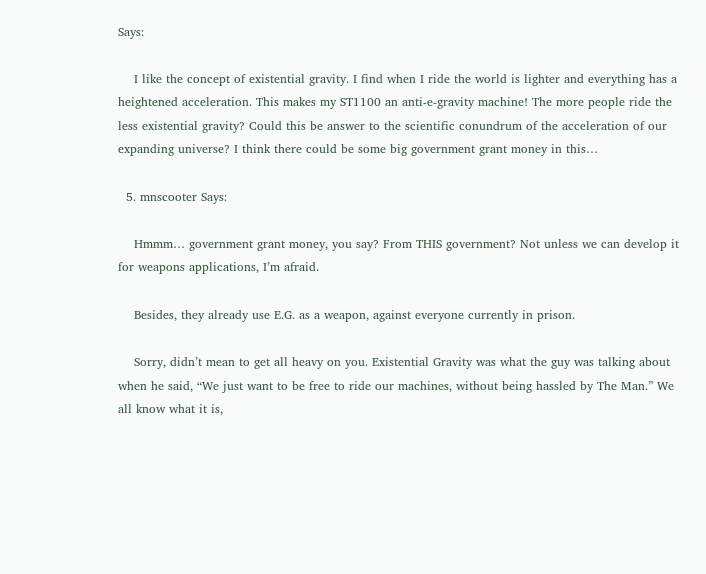Says:

    I like the concept of existential gravity. I find when I ride the world is lighter and everything has a heightened acceleration. This makes my ST1100 an anti-e-gravity machine! The more people ride the less existential gravity? Could this be answer to the scientific conundrum of the acceleration of our expanding universe? I think there could be some big government grant money in this…

  5. mnscooter Says:

    Hmmm… government grant money, you say? From THIS government? Not unless we can develop it for weapons applications, I’m afraid.

    Besides, they already use E.G. as a weapon, against everyone currently in prison.

    Sorry, didn’t mean to get all heavy on you. Existential Gravity was what the guy was talking about when he said, “We just want to be free to ride our machines, without being hassled by The Man.” We all know what it is,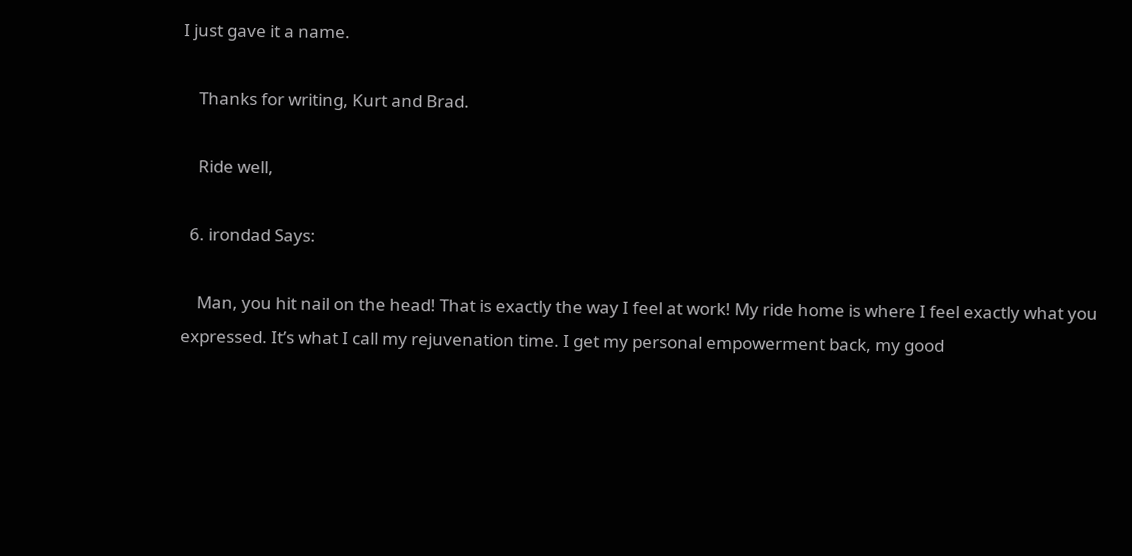I just gave it a name.

    Thanks for writing, Kurt and Brad.

    Ride well,

  6. irondad Says:

    Man, you hit nail on the head! That is exactly the way I feel at work! My ride home is where I feel exactly what you expressed. It’s what I call my rejuvenation time. I get my personal empowerment back, my good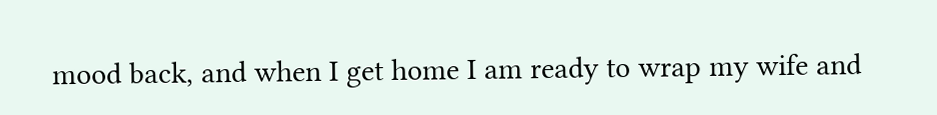mood back, and when I get home I am ready to wrap my wife and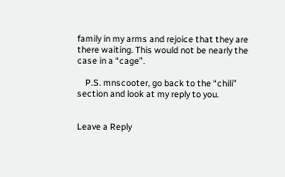family in my arms and rejoice that they are there waiting. This would not be nearly the case in a “cage”.

    P.S. mnscooter, go back to the “chili” section and look at my reply to you.


Leave a Reply